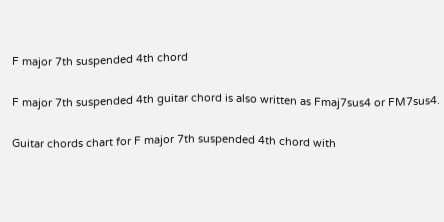F major 7th suspended 4th chord

F major 7th suspended 4th guitar chord is also written as Fmaj7sus4 or FM7sus4.

Guitar chords chart for F major 7th suspended 4th chord with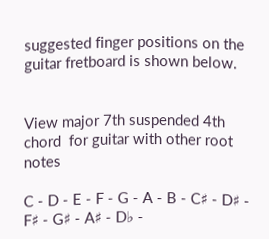suggested finger positions on the guitar fretboard is shown below.


View major 7th suspended 4th chord  for guitar with other root notes

C - D - E - F - G - A - B - C♯ - D♯ - F♯ - G♯ - A♯ - D♭ -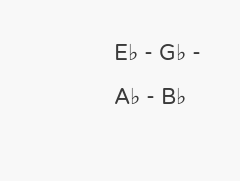E♭ - G♭ - A♭ - B♭